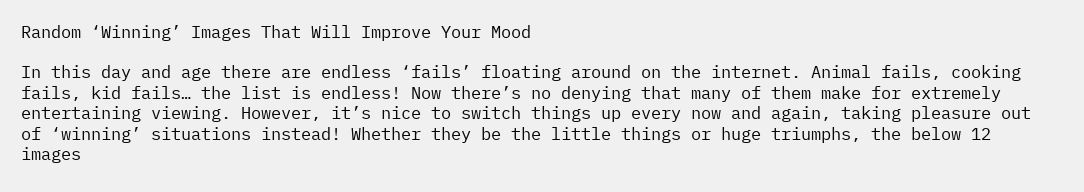Random ‘Winning’ Images That Will Improve Your Mood

In this day and age there are endless ‘fails’ floating around on the internet. Animal fails, cooking fails, kid fails… the list is endless! Now there’s no denying that many of them make for extremely entertaining viewing. However, it’s nice to switch things up every now and again, taking pleasure out of ‘winning’ situations instead! Whether they be the little things or huge triumphs, the below 12 images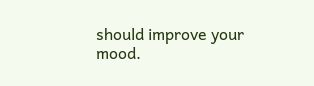should improve your mood.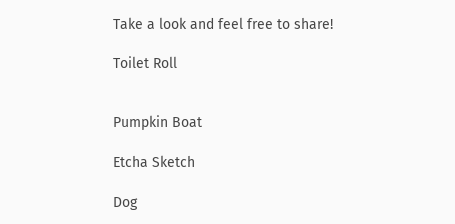Take a look and feel free to share!

Toilet Roll


Pumpkin Boat

Etcha Sketch

Dog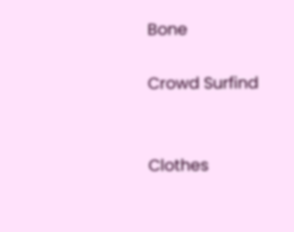Bone

Crowd Surfind


Clothes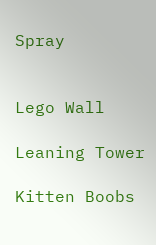Spray


Lego Wall

Leaning Tower

Kitten Boobs